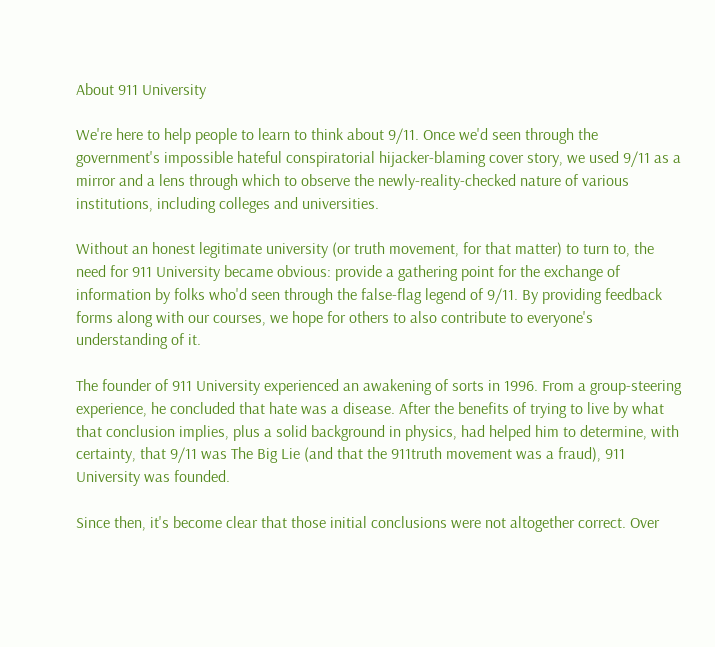About 911 University

We're here to help people to learn to think about 9/11. Once we'd seen through the government's impossible hateful conspiratorial hijacker-blaming cover story, we used 9/11 as a mirror and a lens through which to observe the newly-reality-checked nature of various institutions, including colleges and universities.

Without an honest legitimate university (or truth movement, for that matter) to turn to, the need for 911 University became obvious: provide a gathering point for the exchange of information by folks who'd seen through the false-flag legend of 9/11. By providing feedback forms along with our courses, we hope for others to also contribute to everyone's understanding of it.

The founder of 911 University experienced an awakening of sorts in 1996. From a group-steering experience, he concluded that hate was a disease. After the benefits of trying to live by what that conclusion implies, plus a solid background in physics, had helped him to determine, with certainty, that 9/11 was The Big Lie (and that the 911truth movement was a fraud), 911 University was founded.

Since then, it's become clear that those initial conclusions were not altogether correct. Over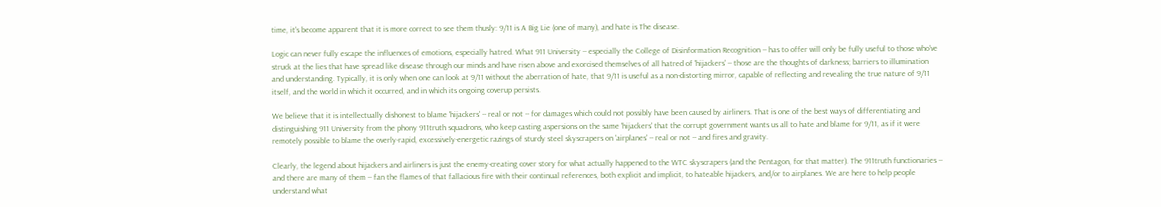time, it's become apparent that it is more correct to see them thusly: 9/11 is A Big Lie (one of many), and hate is The disease.

Logic can never fully escape the influences of emotions, especially hatred. What 911 University -- especially the College of Disinformation Recognition -- has to offer will only be fully useful to those who've struck at the lies that have spread like disease through our minds and have risen above and exorcised themselves of all hatred of 'hijackers' -- those are the thoughts of darkness; barriers to illumination and understanding. Typically, it is only when one can look at 9/11 without the aberration of hate, that 9/11 is useful as a non-distorting mirror, capable of reflecting and revealing the true nature of 9/11 itself, and the world in which it occurred, and in which its ongoing coverup persists.

We believe that it is intellectually dishonest to blame 'hijackers' -- real or not -- for damages which could not possibly have been caused by airliners. That is one of the best ways of differentiating and distinguishing 911 University from the phony 911truth squadrons, who keep casting aspersions on the same 'hijackers' that the corrupt government wants us all to hate and blame for 9/11, as if it were remotely possible to blame the overly-rapid, excessively-energetic razings of sturdy steel skyscrapers on 'airplanes' -- real or not -- and fires and gravity.

Clearly, the legend about hijackers and airliners is just the enemy-creating cover story for what actually happened to the WTC skyscrapers (and the Pentagon, for that matter). The 911truth functionaries -- and there are many of them -- fan the flames of that fallacious fire with their continual references, both explicit and implicit, to hateable hijackers, and/or to airplanes. We are here to help people understand what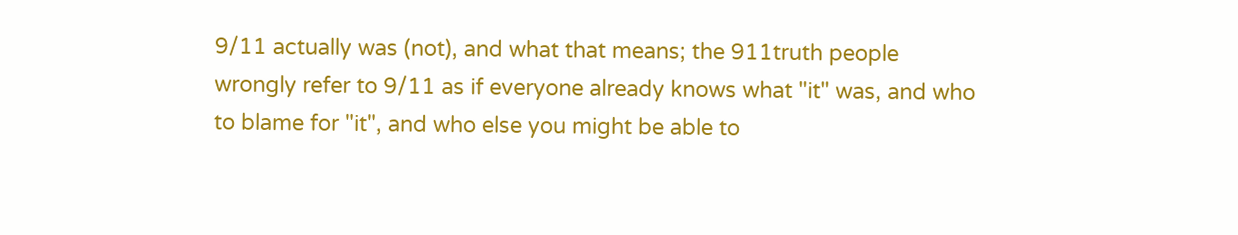9/11 actually was (not), and what that means; the 911truth people wrongly refer to 9/11 as if everyone already knows what "it" was, and who to blame for "it", and who else you might be able to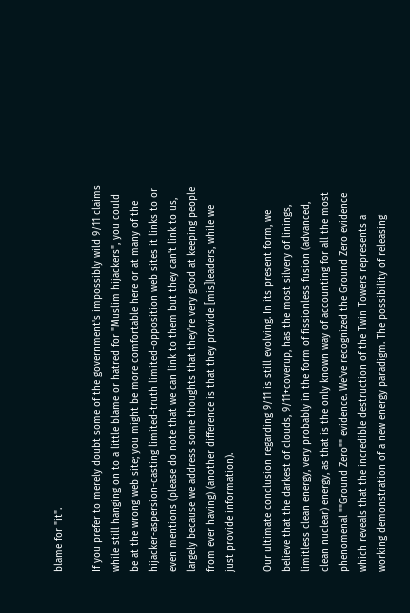blame for "it".

If you prefer to merely doubt some of the government's impossibly wild 9/11 claims while still hanging on to a little blame or hatred for "Muslim hijackers", you could be at the wrong web site; you might be more comfortable here or at many of the hijacker-aspersion-casting limited-truth limited-opposition web sites it links to or even mentions (please do note that we can link to them but they can't link to us, largely because we address some thoughts that they're very good at keeping people from ever having) (another difference is that they provide [mis]leaders, while we just provide information).

Our ultimate conclusion regarding 9/11 is still evolving. In its present form, we believe that the darkest of clouds, 9/11+coverup, has the most silvery of linings, limitless clean energy, very probably in the form of fissionless fusion (advanced, clean nuclear) energy, as that is the only known way of accounting for all the most phenomenal ""Ground Zero"" evidence. We've recognized the Ground Zero evidence which reveals that the incredible destruction of the Twin Towers represents a working demonstration of a new energy paradigm. The possibility of releasing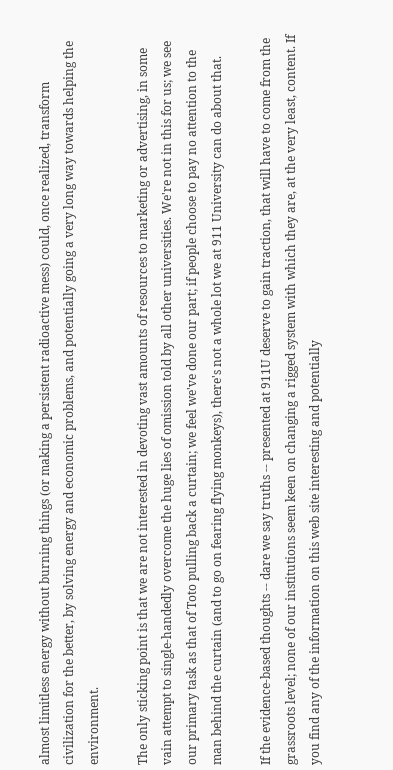almost limitless energy without burning things (or making a persistent radioactive mess) could, once realized, transform civilization for the better, by solving energy and economic problems, and potentially going a very long way towards helping the environment.

The only sticking point is that we are not interested in devoting vast amounts of resources to marketing or advertising, in some vain attempt to single-handedly overcome the huge lies of omission told by all other universities. We're not in this for us; we see our primary task as that of Toto pulling back a curtain; we feel we've done our part; if people choose to pay no attention to the man behind the curtain (and to go on fearing flying monkeys), there's not a whole lot we at 911 University can do about that.

If the evidence-based thoughts -- dare we say truths -- presented at 911U deserve to gain traction, that will have to come from the grassroots level; none of our institutions seem keen on changing a rigged system with which they are, at the very least, content. If you find any of the information on this web site interesting and potentially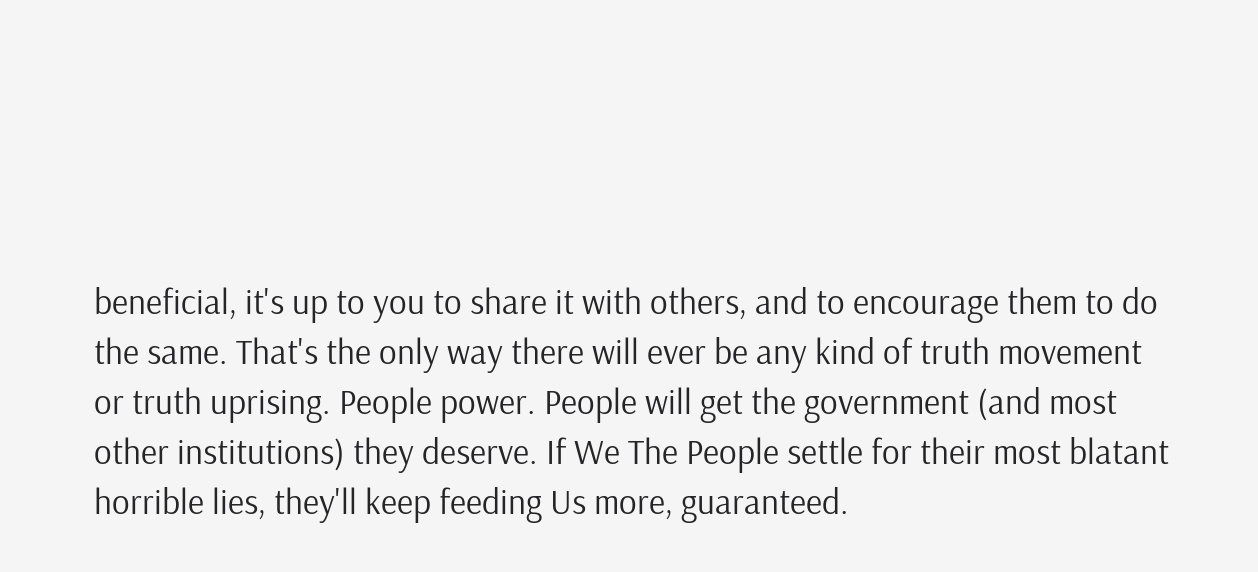beneficial, it's up to you to share it with others, and to encourage them to do the same. That's the only way there will ever be any kind of truth movement or truth uprising. People power. People will get the government (and most other institutions) they deserve. If We The People settle for their most blatant horrible lies, they'll keep feeding Us more, guaranteed.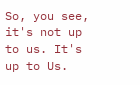So, you see, it's not up to us. It's up to Us.